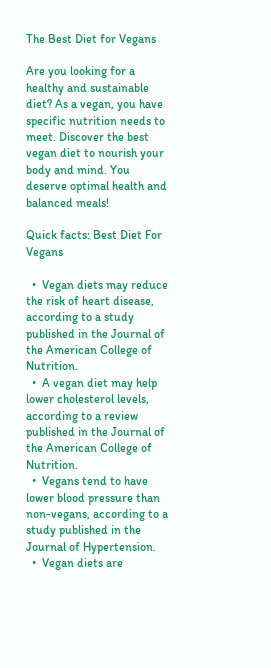The Best Diet for Vegans

Are you looking for a healthy and sustainable diet? As a vegan, you have specific nutrition needs to meet. Discover the best vegan diet to nourish your body and mind. You deserve optimal health and balanced meals!

Quick facts: Best Diet For Vegans

  •  Vegan diets may reduce the risk of heart disease, according to a study published in the Journal of the American College of Nutrition.
  •  A vegan diet may help lower cholesterol levels, according to a review published in the Journal of the American College of Nutrition.
  •  Vegans tend to have lower blood pressure than non-vegans, according to a study published in the Journal of Hypertension.
  •  Vegan diets are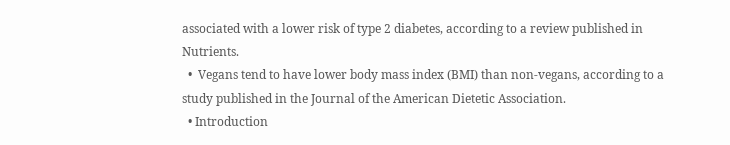associated with a lower risk of type 2 diabetes, according to a review published in Nutrients.
  •  Vegans tend to have lower body mass index (BMI) than non-vegans, according to a study published in the Journal of the American Dietetic Association.
  • Introduction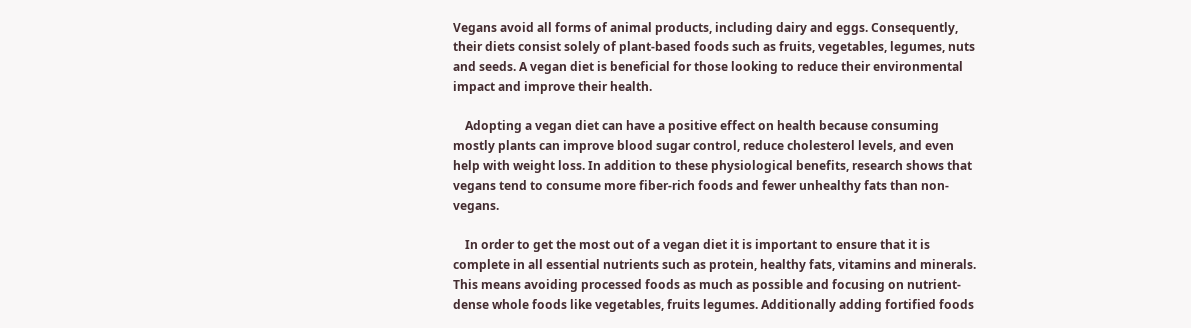Vegans avoid all forms of animal products, including dairy and eggs. Consequently, their diets consist solely of plant-based foods such as fruits, vegetables, legumes, nuts and seeds. A vegan diet is beneficial for those looking to reduce their environmental impact and improve their health.

    Adopting a vegan diet can have a positive effect on health because consuming mostly plants can improve blood sugar control, reduce cholesterol levels, and even help with weight loss. In addition to these physiological benefits, research shows that vegans tend to consume more fiber-rich foods and fewer unhealthy fats than non-vegans.

    In order to get the most out of a vegan diet it is important to ensure that it is complete in all essential nutrients such as protein, healthy fats, vitamins and minerals. This means avoiding processed foods as much as possible and focusing on nutrient-dense whole foods like vegetables, fruits legumes. Additionally adding fortified foods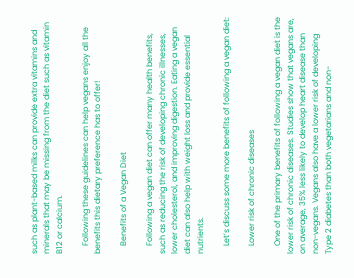such as plant-based milks can provide extra vitamins and minerals that may be missing from the diet such as vitamin B12 or calcium.

    Following these guidelines can help vegans enjoy all the benefits this dietary preference has to offer!

    Benefits of a Vegan Diet

    Following a vegan diet can offer many health benefits, such as reducing the risk of developing chronic illnesses, lower cholesterol, and improving digestion. Eating a vegan diet can also help with weight loss and provide essential nutrients.

    Let’s discuss some more benefits of following a vegan diet:

    Lower risk of chronic diseases

    One of the primary benefits of following a vegan diet is the lower risk of chronic diseases. Studies show that vegans are, on average, 35% less likely to develop heart disease than non-vegans. Vegans also have a lower risk of developing Type 2 diabetes than both vegetarians and non-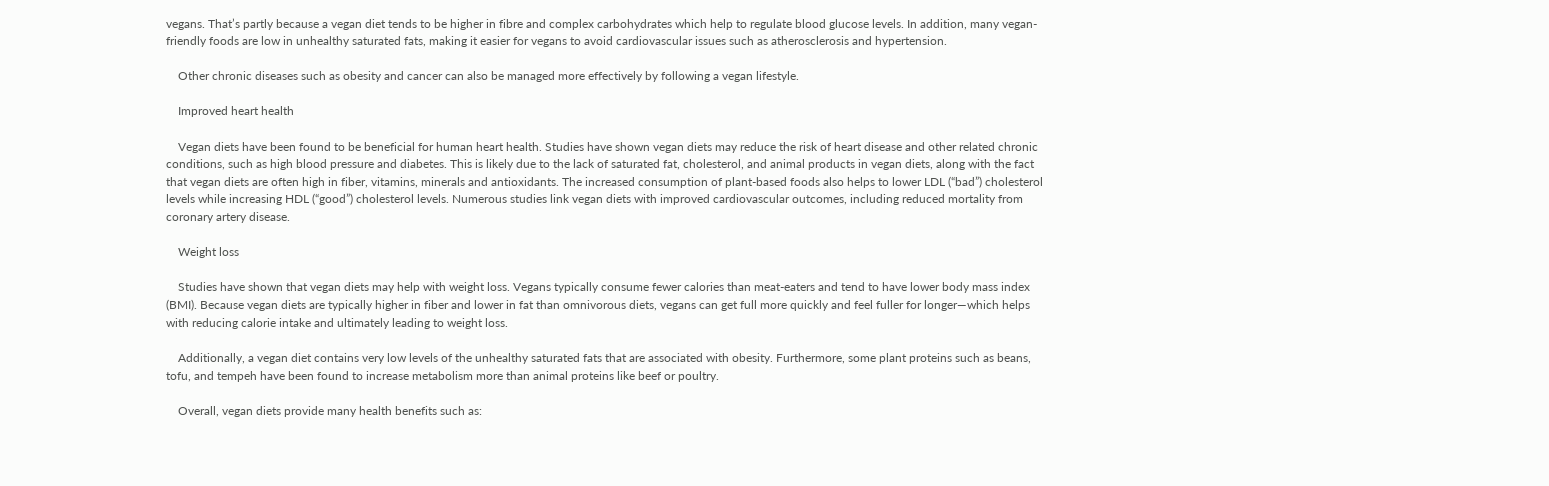vegans. That’s partly because a vegan diet tends to be higher in fibre and complex carbohydrates which help to regulate blood glucose levels. In addition, many vegan-friendly foods are low in unhealthy saturated fats, making it easier for vegans to avoid cardiovascular issues such as atherosclerosis and hypertension.

    Other chronic diseases such as obesity and cancer can also be managed more effectively by following a vegan lifestyle.

    Improved heart health

    Vegan diets have been found to be beneficial for human heart health. Studies have shown vegan diets may reduce the risk of heart disease and other related chronic conditions, such as high blood pressure and diabetes. This is likely due to the lack of saturated fat, cholesterol, and animal products in vegan diets, along with the fact that vegan diets are often high in fiber, vitamins, minerals and antioxidants. The increased consumption of plant-based foods also helps to lower LDL (“bad”) cholesterol levels while increasing HDL (“good”) cholesterol levels. Numerous studies link vegan diets with improved cardiovascular outcomes, including reduced mortality from coronary artery disease.

    Weight loss

    Studies have shown that vegan diets may help with weight loss. Vegans typically consume fewer calories than meat-eaters and tend to have lower body mass index (BMI). Because vegan diets are typically higher in fiber and lower in fat than omnivorous diets, vegans can get full more quickly and feel fuller for longer—which helps with reducing calorie intake and ultimately leading to weight loss.

    Additionally, a vegan diet contains very low levels of the unhealthy saturated fats that are associated with obesity. Furthermore, some plant proteins such as beans, tofu, and tempeh have been found to increase metabolism more than animal proteins like beef or poultry.

    Overall, vegan diets provide many health benefits such as: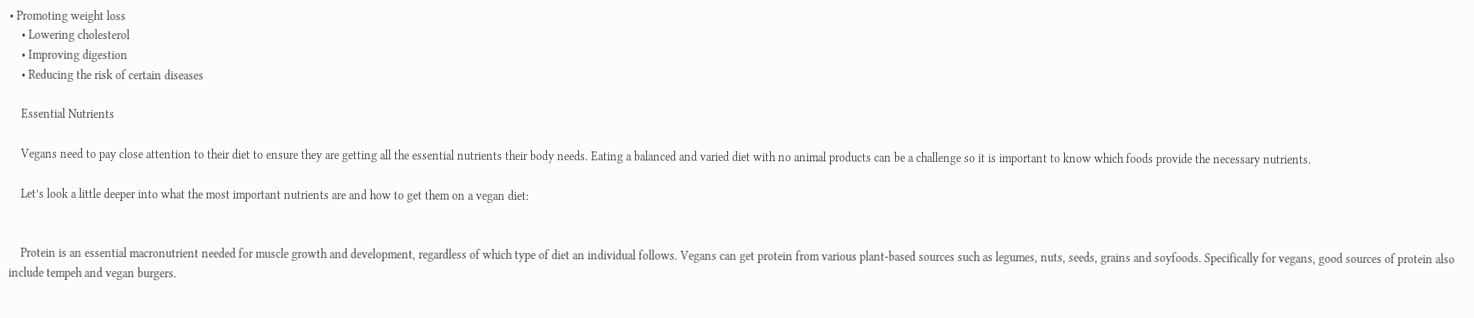• Promoting weight loss
    • Lowering cholesterol
    • Improving digestion
    • Reducing the risk of certain diseases

    Essential Nutrients

    Vegans need to pay close attention to their diet to ensure they are getting all the essential nutrients their body needs. Eating a balanced and varied diet with no animal products can be a challenge so it is important to know which foods provide the necessary nutrients.

    Let’s look a little deeper into what the most important nutrients are and how to get them on a vegan diet:


    Protein is an essential macronutrient needed for muscle growth and development, regardless of which type of diet an individual follows. Vegans can get protein from various plant-based sources such as legumes, nuts, seeds, grains and soyfoods. Specifically for vegans, good sources of protein also include tempeh and vegan burgers.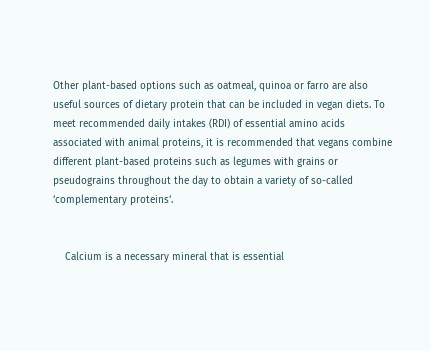Other plant-based options such as oatmeal, quinoa or farro are also useful sources of dietary protein that can be included in vegan diets. To meet recommended daily intakes (RDI) of essential amino acids associated with animal proteins, it is recommended that vegans combine different plant-based proteins such as legumes with grains or pseudograins throughout the day to obtain a variety of so-called ‘complementary proteins‘.


    Calcium is a necessary mineral that is essential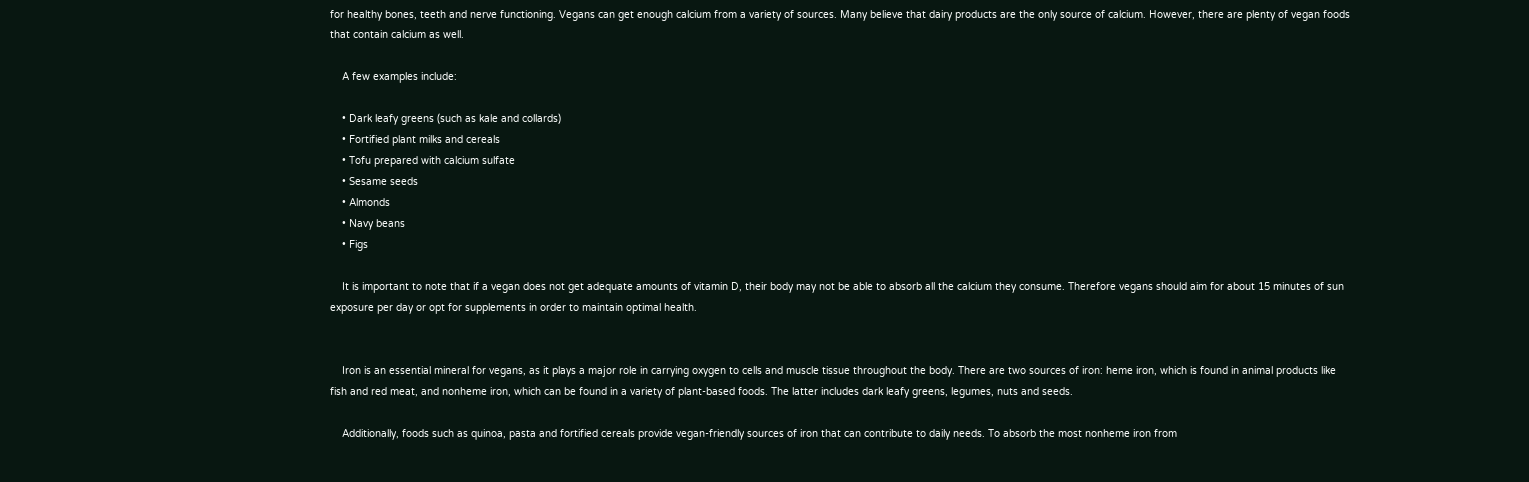for healthy bones, teeth and nerve functioning. Vegans can get enough calcium from a variety of sources. Many believe that dairy products are the only source of calcium. However, there are plenty of vegan foods that contain calcium as well.

    A few examples include:

    • Dark leafy greens (such as kale and collards)
    • Fortified plant milks and cereals
    • Tofu prepared with calcium sulfate
    • Sesame seeds
    • Almonds
    • Navy beans
    • Figs

    It is important to note that if a vegan does not get adequate amounts of vitamin D, their body may not be able to absorb all the calcium they consume. Therefore vegans should aim for about 15 minutes of sun exposure per day or opt for supplements in order to maintain optimal health.


    Iron is an essential mineral for vegans, as it plays a major role in carrying oxygen to cells and muscle tissue throughout the body. There are two sources of iron: heme iron, which is found in animal products like fish and red meat, and nonheme iron, which can be found in a variety of plant-based foods. The latter includes dark leafy greens, legumes, nuts and seeds.

    Additionally, foods such as quinoa, pasta and fortified cereals provide vegan-friendly sources of iron that can contribute to daily needs. To absorb the most nonheme iron from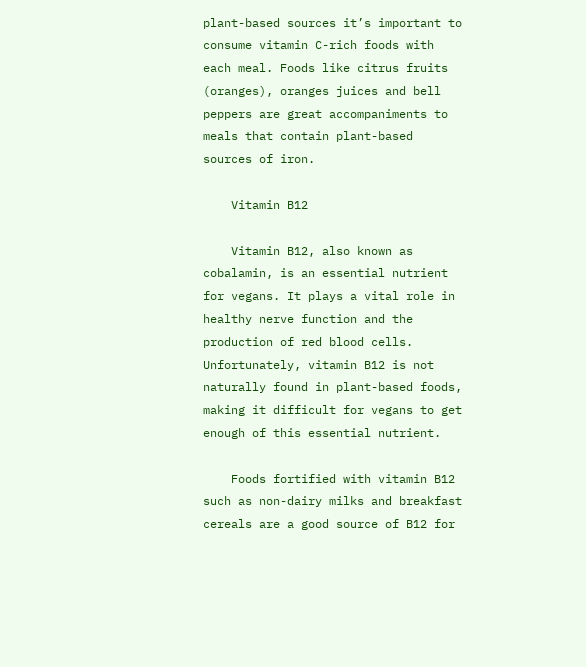plant-based sources it’s important to consume vitamin C-rich foods with each meal. Foods like citrus fruits (oranges), oranges juices and bell peppers are great accompaniments to meals that contain plant-based sources of iron.

    Vitamin B12

    Vitamin B12, also known as cobalamin, is an essential nutrient for vegans. It plays a vital role in healthy nerve function and the production of red blood cells. Unfortunately, vitamin B12 is not naturally found in plant-based foods, making it difficult for vegans to get enough of this essential nutrient.

    Foods fortified with vitamin B12 such as non-dairy milks and breakfast cereals are a good source of B12 for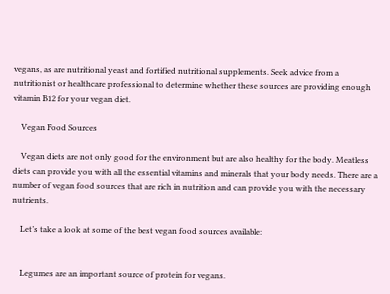vegans, as are nutritional yeast and fortified nutritional supplements. Seek advice from a nutritionist or healthcare professional to determine whether these sources are providing enough vitamin B12 for your vegan diet.

    Vegan Food Sources

    Vegan diets are not only good for the environment but are also healthy for the body. Meatless diets can provide you with all the essential vitamins and minerals that your body needs. There are a number of vegan food sources that are rich in nutrition and can provide you with the necessary nutrients.

    Let’s take a look at some of the best vegan food sources available:


    Legumes are an important source of protein for vegans.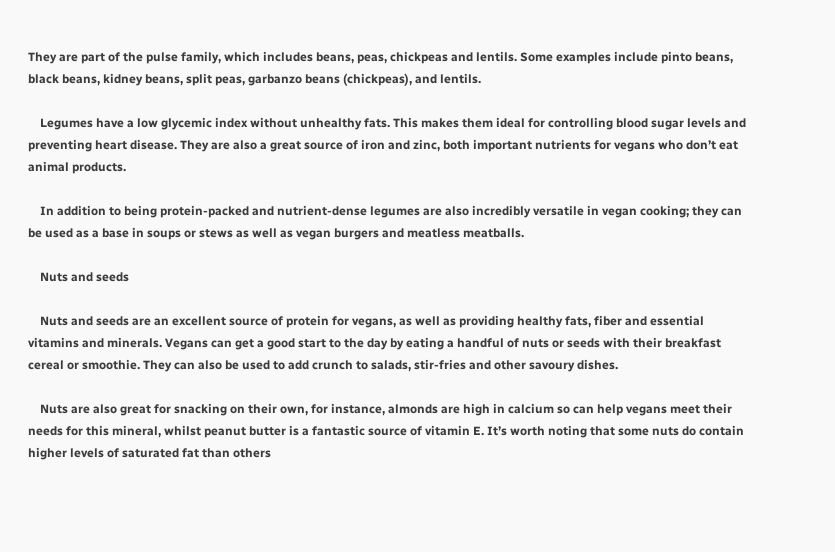They are part of the pulse family, which includes beans, peas, chickpeas and lentils. Some examples include pinto beans, black beans, kidney beans, split peas, garbanzo beans (chickpeas), and lentils.

    Legumes have a low glycemic index without unhealthy fats. This makes them ideal for controlling blood sugar levels and preventing heart disease. They are also a great source of iron and zinc, both important nutrients for vegans who don’t eat animal products.

    In addition to being protein-packed and nutrient-dense legumes are also incredibly versatile in vegan cooking; they can be used as a base in soups or stews as well as vegan burgers and meatless meatballs.

    Nuts and seeds

    Nuts and seeds are an excellent source of protein for vegans, as well as providing healthy fats, fiber and essential vitamins and minerals. Vegans can get a good start to the day by eating a handful of nuts or seeds with their breakfast cereal or smoothie. They can also be used to add crunch to salads, stir-fries and other savoury dishes.

    Nuts are also great for snacking on their own, for instance, almonds are high in calcium so can help vegans meet their needs for this mineral, whilst peanut butter is a fantastic source of vitamin E. It’s worth noting that some nuts do contain higher levels of saturated fat than others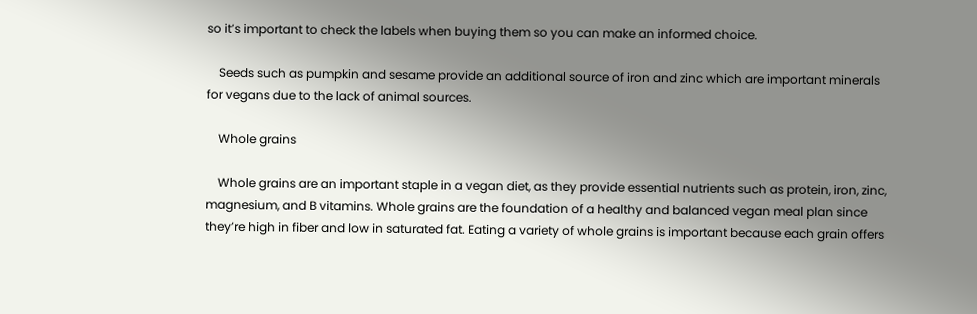so it’s important to check the labels when buying them so you can make an informed choice.

    Seeds such as pumpkin and sesame provide an additional source of iron and zinc which are important minerals for vegans due to the lack of animal sources.

    Whole grains

    Whole grains are an important staple in a vegan diet, as they provide essential nutrients such as protein, iron, zinc, magnesium, and B vitamins. Whole grains are the foundation of a healthy and balanced vegan meal plan since they’re high in fiber and low in saturated fat. Eating a variety of whole grains is important because each grain offers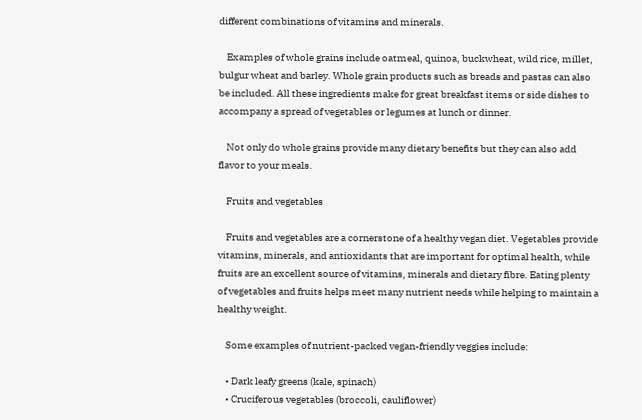different combinations of vitamins and minerals.

    Examples of whole grains include oatmeal, quinoa, buckwheat, wild rice, millet, bulgur wheat and barley. Whole grain products such as breads and pastas can also be included. All these ingredients make for great breakfast items or side dishes to accompany a spread of vegetables or legumes at lunch or dinner.

    Not only do whole grains provide many dietary benefits but they can also add flavor to your meals.

    Fruits and vegetables

    Fruits and vegetables are a cornerstone of a healthy vegan diet. Vegetables provide vitamins, minerals, and antioxidants that are important for optimal health, while fruits are an excellent source of vitamins, minerals and dietary fibre. Eating plenty of vegetables and fruits helps meet many nutrient needs while helping to maintain a healthy weight.

    Some examples of nutrient-packed vegan-friendly veggies include:

    • Dark leafy greens (kale, spinach)
    • Cruciferous vegetables (broccoli, cauliflower)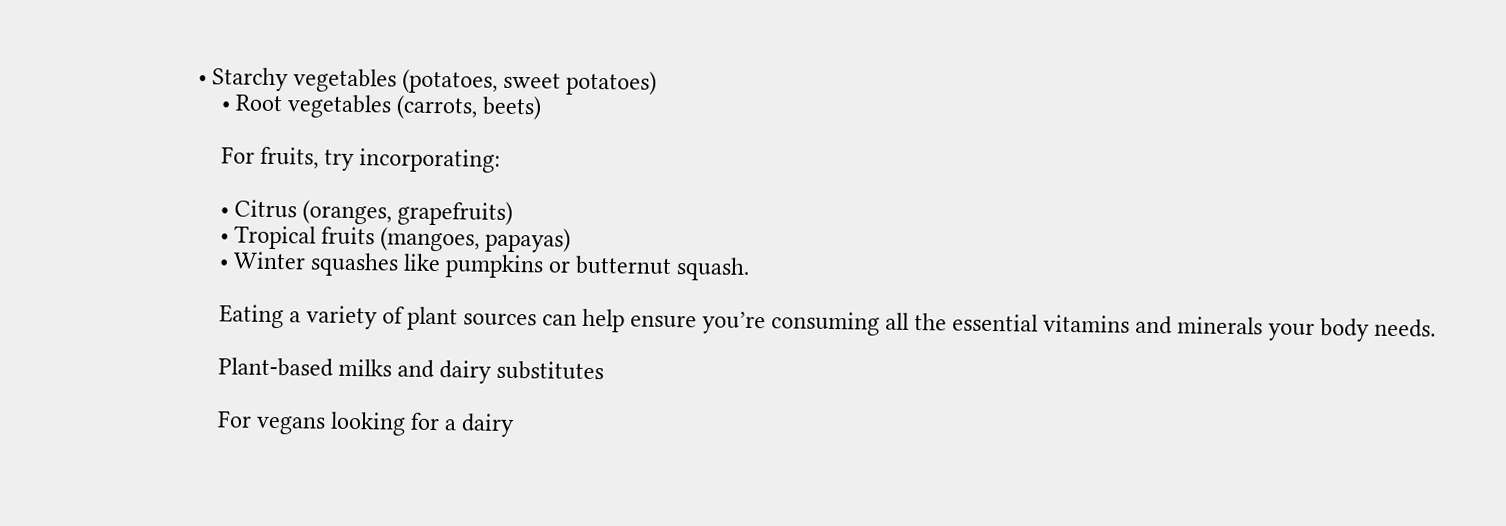• Starchy vegetables (potatoes, sweet potatoes)
    • Root vegetables (carrots, beets)

    For fruits, try incorporating:

    • Citrus (oranges, grapefruits)
    • Tropical fruits (mangoes, papayas)
    • Winter squashes like pumpkins or butternut squash.

    Eating a variety of plant sources can help ensure you’re consuming all the essential vitamins and minerals your body needs.

    Plant-based milks and dairy substitutes

    For vegans looking for a dairy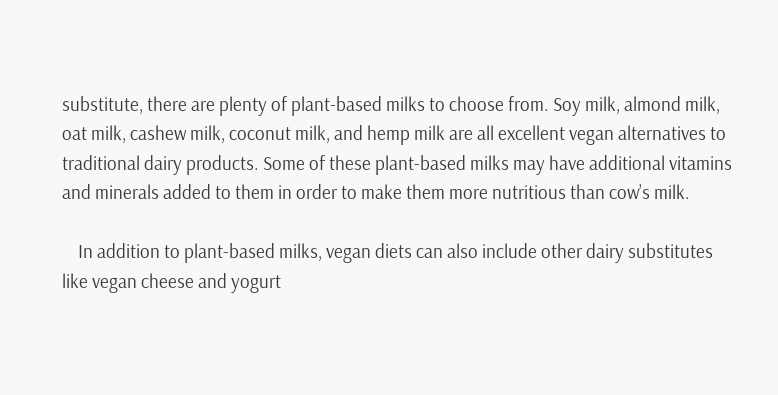substitute, there are plenty of plant-based milks to choose from. Soy milk, almond milk, oat milk, cashew milk, coconut milk, and hemp milk are all excellent vegan alternatives to traditional dairy products. Some of these plant-based milks may have additional vitamins and minerals added to them in order to make them more nutritious than cow’s milk.

    In addition to plant-based milks, vegan diets can also include other dairy substitutes like vegan cheese and yogurt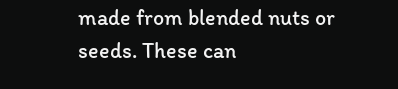made from blended nuts or seeds. These can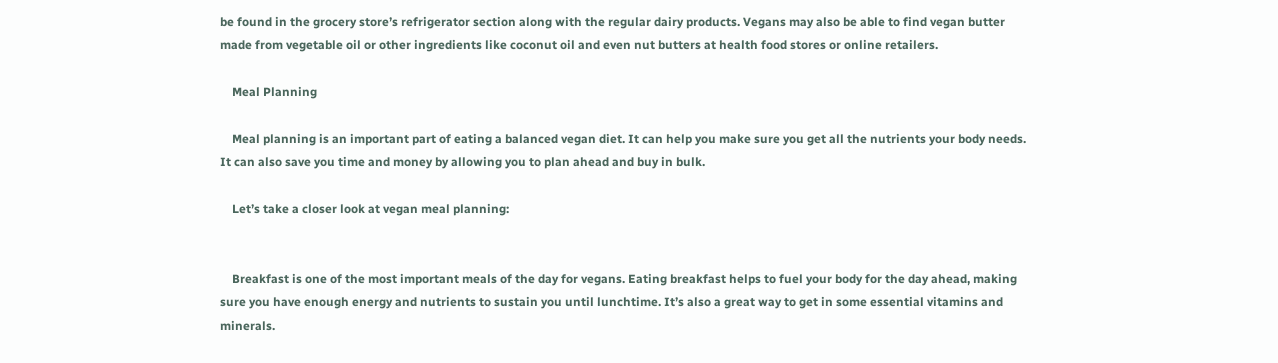be found in the grocery store’s refrigerator section along with the regular dairy products. Vegans may also be able to find vegan butter made from vegetable oil or other ingredients like coconut oil and even nut butters at health food stores or online retailers.

    Meal Planning

    Meal planning is an important part of eating a balanced vegan diet. It can help you make sure you get all the nutrients your body needs. It can also save you time and money by allowing you to plan ahead and buy in bulk.

    Let’s take a closer look at vegan meal planning:


    Breakfast is one of the most important meals of the day for vegans. Eating breakfast helps to fuel your body for the day ahead, making sure you have enough energy and nutrients to sustain you until lunchtime. It’s also a great way to get in some essential vitamins and minerals.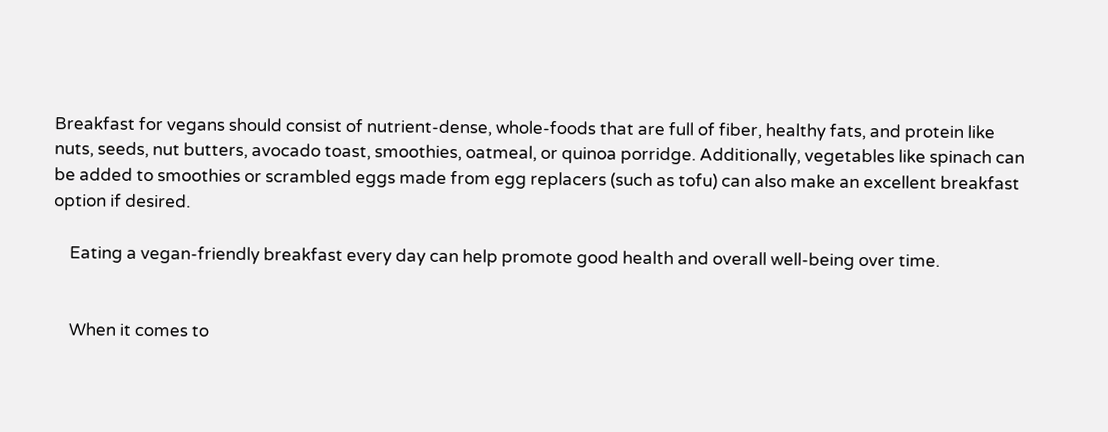Breakfast for vegans should consist of nutrient-dense, whole-foods that are full of fiber, healthy fats, and protein like nuts, seeds, nut butters, avocado toast, smoothies, oatmeal, or quinoa porridge. Additionally, vegetables like spinach can be added to smoothies or scrambled eggs made from egg replacers (such as tofu) can also make an excellent breakfast option if desired.

    Eating a vegan-friendly breakfast every day can help promote good health and overall well-being over time.


    When it comes to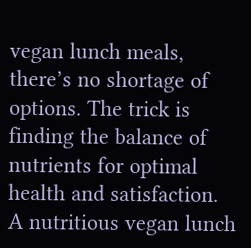vegan lunch meals, there’s no shortage of options. The trick is finding the balance of nutrients for optimal health and satisfaction. A nutritious vegan lunch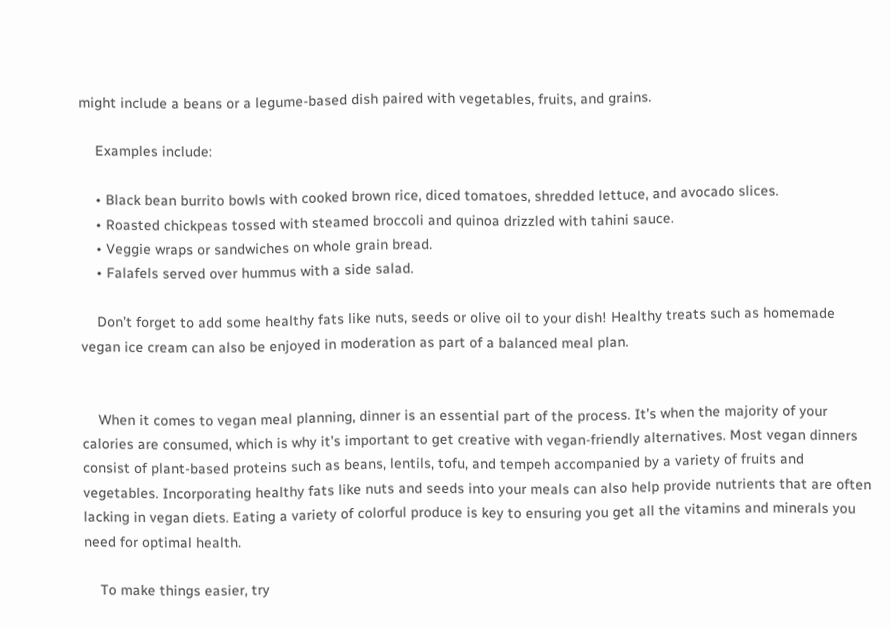might include a beans or a legume-based dish paired with vegetables, fruits, and grains.

    Examples include:

    • Black bean burrito bowls with cooked brown rice, diced tomatoes, shredded lettuce, and avocado slices.
    • Roasted chickpeas tossed with steamed broccoli and quinoa drizzled with tahini sauce.
    • Veggie wraps or sandwiches on whole grain bread.
    • Falafels served over hummus with a side salad.

    Don’t forget to add some healthy fats like nuts, seeds or olive oil to your dish! Healthy treats such as homemade vegan ice cream can also be enjoyed in moderation as part of a balanced meal plan.


    When it comes to vegan meal planning, dinner is an essential part of the process. It’s when the majority of your calories are consumed, which is why it’s important to get creative with vegan-friendly alternatives. Most vegan dinners consist of plant-based proteins such as beans, lentils, tofu, and tempeh accompanied by a variety of fruits and vegetables. Incorporating healthy fats like nuts and seeds into your meals can also help provide nutrients that are often lacking in vegan diets. Eating a variety of colorful produce is key to ensuring you get all the vitamins and minerals you need for optimal health.

    To make things easier, try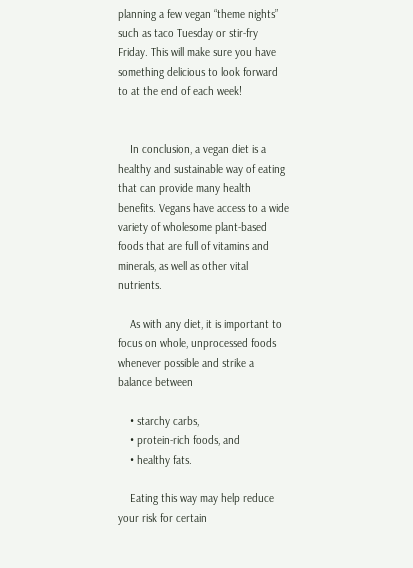planning a few vegan “theme nights” such as taco Tuesday or stir-fry Friday. This will make sure you have something delicious to look forward to at the end of each week!


    In conclusion, a vegan diet is a healthy and sustainable way of eating that can provide many health benefits. Vegans have access to a wide variety of wholesome plant-based foods that are full of vitamins and minerals, as well as other vital nutrients.

    As with any diet, it is important to focus on whole, unprocessed foods whenever possible and strike a balance between

    • starchy carbs,
    • protein-rich foods, and
    • healthy fats.

    Eating this way may help reduce your risk for certain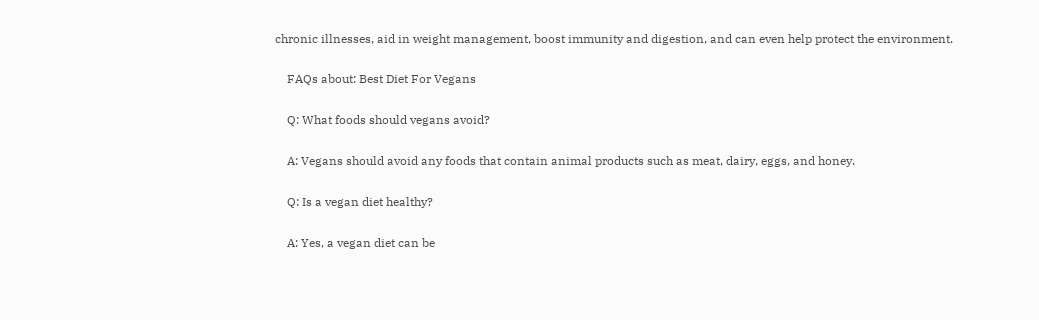chronic illnesses, aid in weight management, boost immunity and digestion, and can even help protect the environment.

    FAQs about: Best Diet For Vegans

    Q: What foods should vegans avoid?

    A: Vegans should avoid any foods that contain animal products such as meat, dairy, eggs, and honey.

    Q: Is a vegan diet healthy?

    A: Yes, a vegan diet can be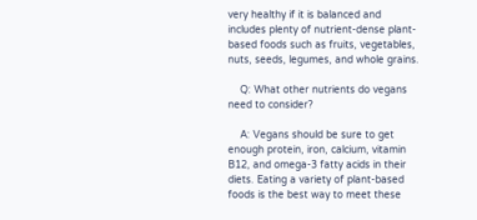very healthy if it is balanced and includes plenty of nutrient-dense plant-based foods such as fruits, vegetables, nuts, seeds, legumes, and whole grains.

    Q: What other nutrients do vegans need to consider?

    A: Vegans should be sure to get enough protein, iron, calcium, vitamin B12, and omega-3 fatty acids in their diets. Eating a variety of plant-based foods is the best way to meet these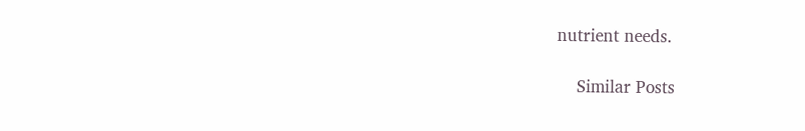nutrient needs.

    Similar Posts